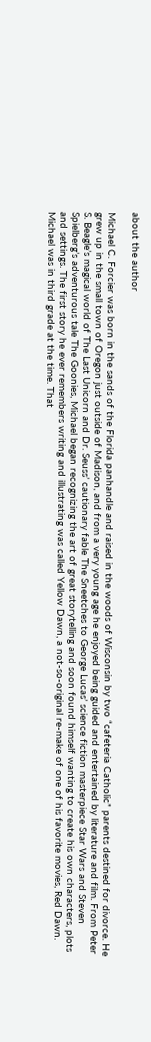about the author

Michael C. Forcier was born in the sands of the Florida panhandle and raised in the woods of Wisconsin by two “cafeteria Catholic” parents destined for divorce. He grew up in the small town of Oregon just outside of Madison, and from a very young age he enjoyed being guided and entertained by literature and film. From Peter S. Beagle’s magical world of The Last Unicorn and Dr. Seuss’ cautionary fable The Sneetches to George Lucas’ science fiction masterpiece Star Wars and Steven Spielberg’s adventurous tale The Goonies, Michael began recognizing the art of great storytelling and soon found himself wanting to create his own characters, plots and settings. The first story he ever remembers writing and illustrating was called Yellow Dawn, a not-so-original re-make of one of his favorite movies, Red Dawn. Michael was in third grade at the time. That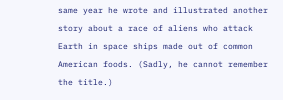same year he wrote and illustrated another story about a race of aliens who attack Earth in space ships made out of common American foods. (Sadly, he cannot remember the title.)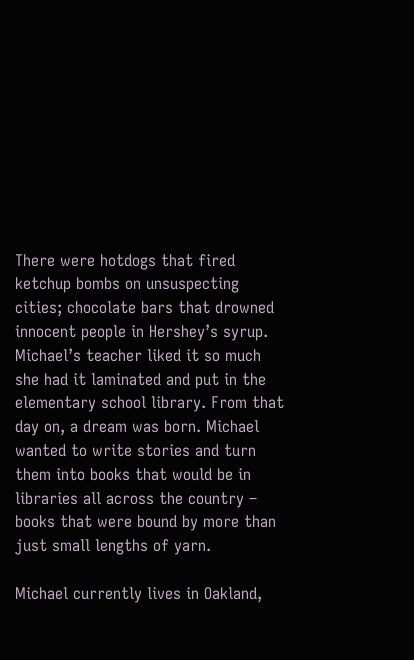There were hotdogs that fired ketchup bombs on unsuspecting cities; chocolate bars that drowned innocent people in Hershey’s syrup. Michael’s teacher liked it so much she had it laminated and put in the elementary school library. From that day on, a dream was born. Michael wanted to write stories and turn them into books that would be in libraries all across the country – books that were bound by more than just small lengths of yarn.

Michael currently lives in Oakland,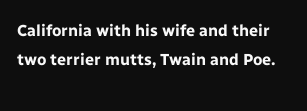California with his wife and their two terrier mutts, Twain and Poe.